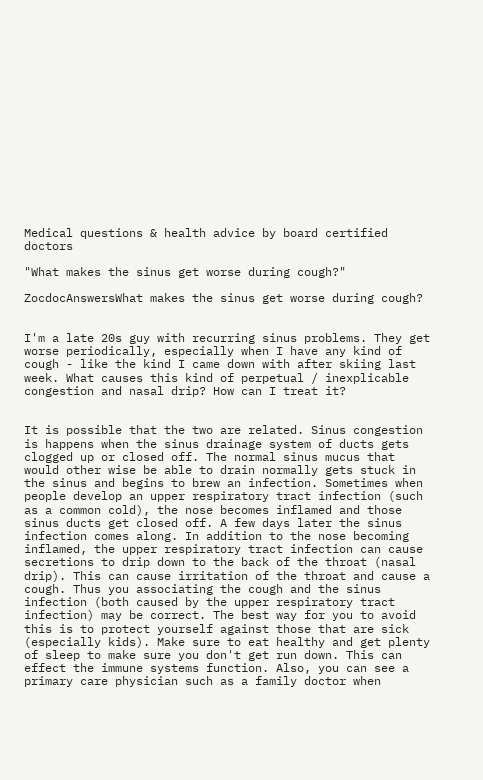Medical questions & health advice by board certified doctors

"What makes the sinus get worse during cough?"

ZocdocAnswersWhat makes the sinus get worse during cough?


I'm a late 20s guy with recurring sinus problems. They get worse periodically, especially when I have any kind of cough - like the kind I came down with after skiing last week. What causes this kind of perpetual / inexplicable congestion and nasal drip? How can I treat it?


It is possible that the two are related. Sinus congestion is happens when the sinus drainage system of ducts gets clogged up or closed off. The normal sinus mucus that would other wise be able to drain normally gets stuck in the sinus and begins to brew an infection. Sometimes when people develop an upper respiratory tract infection (such as a common cold), the nose becomes inflamed and those sinus ducts get closed off. A few days later the sinus infection comes along. In addition to the nose becoming inflamed, the upper respiratory tract infection can cause secretions to drip down to the back of the throat (nasal drip). This can cause irritation of the throat and cause a cough. Thus you associating the cough and the sinus infection (both caused by the upper respiratory tract infection) may be correct. The best way for you to avoid this is to protect yourself against those that are sick (especially kids). Make sure to eat healthy and get plenty of sleep to make sure you don't get run down. This can effect the immune systems function. Also, you can see a primary care physician such as a family doctor when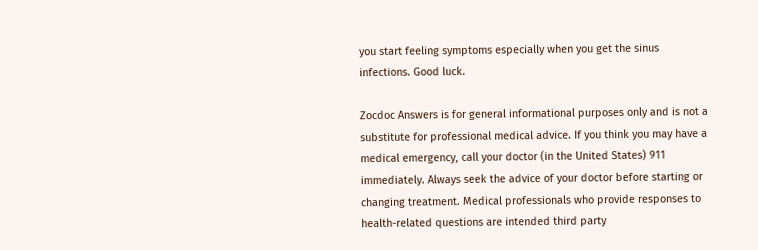you start feeling symptoms especially when you get the sinus infections. Good luck.

Zocdoc Answers is for general informational purposes only and is not a substitute for professional medical advice. If you think you may have a medical emergency, call your doctor (in the United States) 911 immediately. Always seek the advice of your doctor before starting or changing treatment. Medical professionals who provide responses to health-related questions are intended third party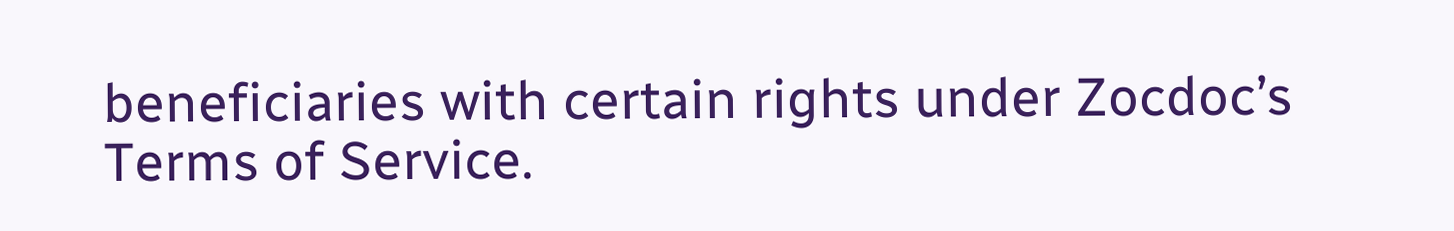beneficiaries with certain rights under Zocdoc’s Terms of Service.